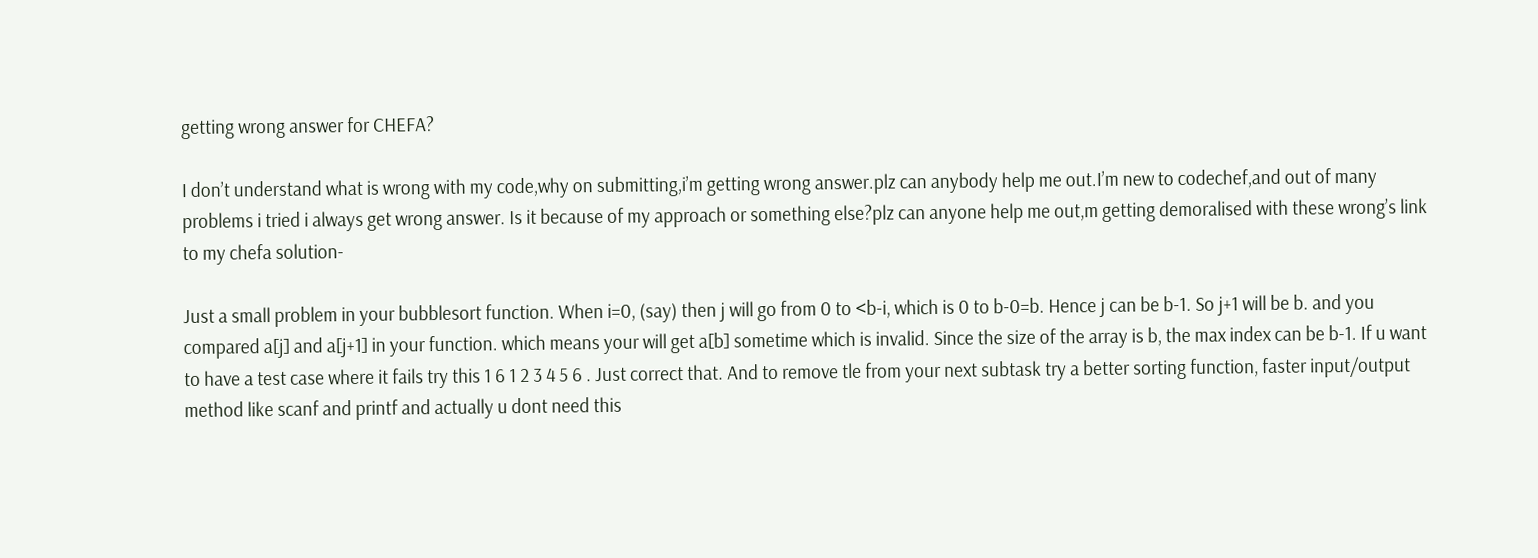getting wrong answer for CHEFA?

I don’t understand what is wrong with my code,why on submitting,i’m getting wrong answer.plz can anybody help me out.I’m new to codechef,and out of many problems i tried i always get wrong answer. Is it because of my approach or something else?plz can anyone help me out,m getting demoralised with these wrong’s link to my chefa solution-

Just a small problem in your bubblesort function. When i=0, (say) then j will go from 0 to <b-i, which is 0 to b-0=b. Hence j can be b-1. So j+1 will be b. and you compared a[j] and a[j+1] in your function. which means your will get a[b] sometime which is invalid. Since the size of the array is b, the max index can be b-1. If u want to have a test case where it fails try this 1 6 1 2 3 4 5 6 . Just correct that. And to remove tle from your next subtask try a better sorting function, faster input/output method like scanf and printf and actually u dont need this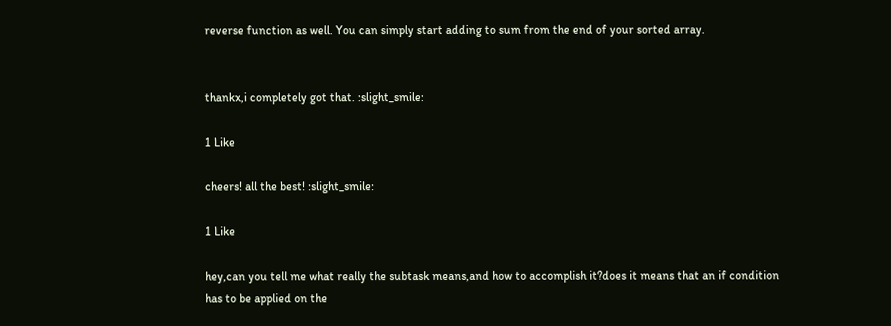reverse function as well. You can simply start adding to sum from the end of your sorted array.


thankx,i completely got that. :slight_smile:

1 Like

cheers! all the best! :slight_smile:

1 Like

hey,can you tell me what really the subtask means,and how to accomplish it?does it means that an if condition has to be applied on the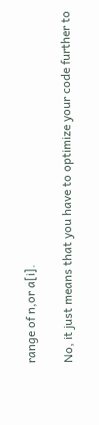range of n,or a[i].

No, it just means that you have to optimize your code further to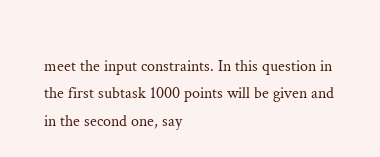meet the input constraints. In this question in the first subtask 1000 points will be given and in the second one, say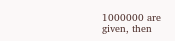1000000 are given, then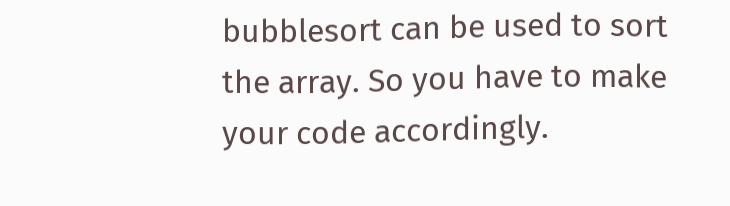bubblesort can be used to sort the array. So you have to make your code accordingly.